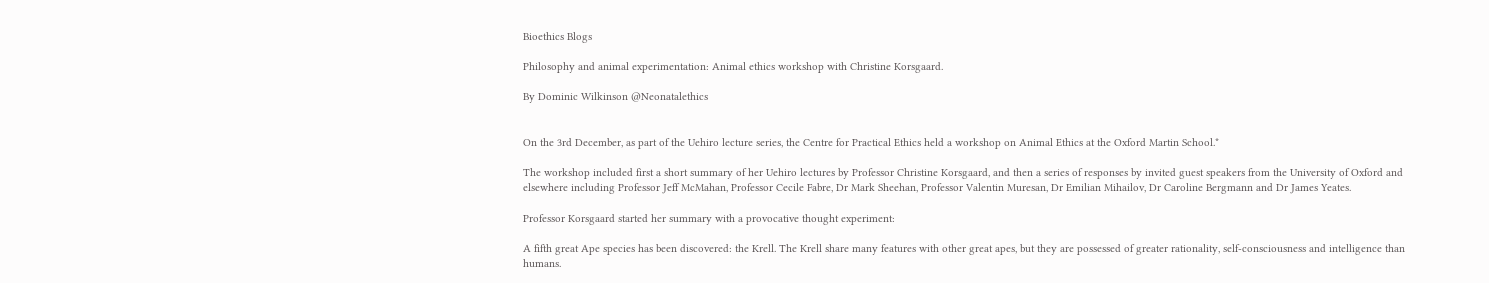Bioethics Blogs

Philosophy and animal experimentation: Animal ethics workshop with Christine Korsgaard.

By Dominic Wilkinson @Neonatalethics


On the 3rd December, as part of the Uehiro lecture series, the Centre for Practical Ethics held a workshop on Animal Ethics at the Oxford Martin School.*

The workshop included first a short summary of her Uehiro lectures by Professor Christine Korsgaard, and then a series of responses by invited guest speakers from the University of Oxford and elsewhere including Professor Jeff McMahan, Professor Cecile Fabre, Dr Mark Sheehan, Professor Valentin Muresan, Dr Emilian Mihailov, Dr Caroline Bergmann and Dr James Yeates.

Professor Korsgaard started her summary with a provocative thought experiment:

A fifth great Ape species has been discovered: the Krell. The Krell share many features with other great apes, but they are possessed of greater rationality, self-consciousness and intelligence than humans.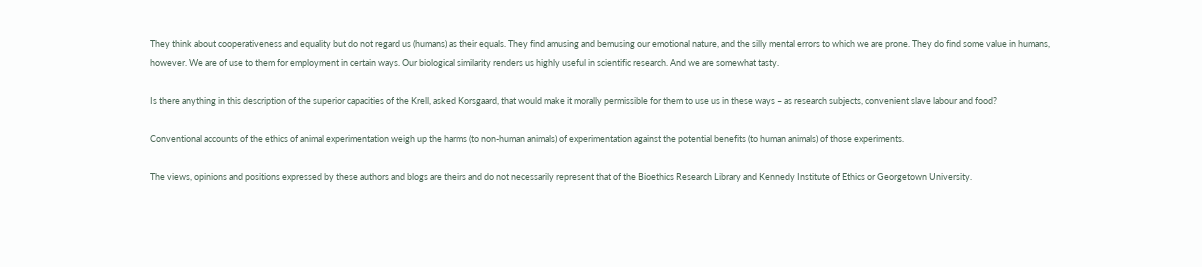They think about cooperativeness and equality but do not regard us (humans) as their equals. They find amusing and bemusing our emotional nature, and the silly mental errors to which we are prone. They do find some value in humans, however. We are of use to them for employment in certain ways. Our biological similarity renders us highly useful in scientific research. And we are somewhat tasty.

Is there anything in this description of the superior capacities of the Krell, asked Korsgaard, that would make it morally permissible for them to use us in these ways – as research subjects, convenient slave labour and food?

Conventional accounts of the ethics of animal experimentation weigh up the harms (to non-human animals) of experimentation against the potential benefits (to human animals) of those experiments.

The views, opinions and positions expressed by these authors and blogs are theirs and do not necessarily represent that of the Bioethics Research Library and Kennedy Institute of Ethics or Georgetown University.